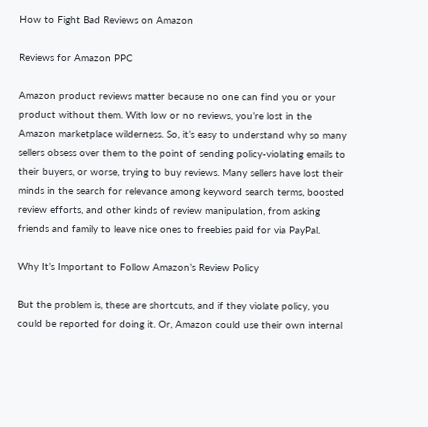How to Fight Bad Reviews on Amazon

Reviews for Amazon PPC

Amazon product reviews matter because no one can find you or your product without them. With low or no reviews, you’re lost in the Amazon marketplace wilderness. So, it’s easy to understand why so many sellers obsess over them to the point of sending policy-violating emails to their buyers, or worse, trying to buy reviews. Many sellers have lost their minds in the search for relevance among keyword search terms, boosted review efforts, and other kinds of review manipulation, from asking friends and family to leave nice ones to freebies paid for via PayPal.

Why It’s Important to Follow Amazon’s Review Policy

But the problem is, these are shortcuts, and if they violate policy, you could be reported for doing it. Or, Amazon could use their own internal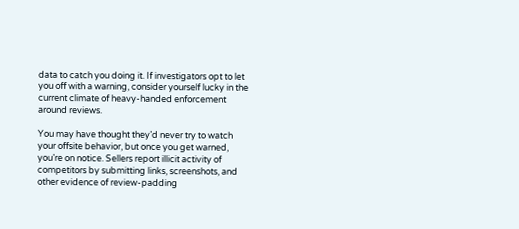data to catch you doing it. If investigators opt to let you off with a warning, consider yourself lucky in the current climate of heavy-handed enforcement around reviews.

You may have thought they’d never try to watch your offsite behavior, but once you get warned, you’re on notice. Sellers report illicit activity of competitors by submitting links, screenshots, and other evidence of review-padding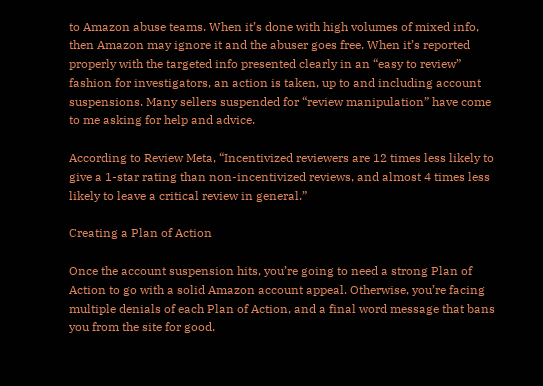to Amazon abuse teams. When it’s done with high volumes of mixed info, then Amazon may ignore it and the abuser goes free. When it’s reported properly with the targeted info presented clearly in an “easy to review” fashion for investigators, an action is taken, up to and including account suspensions. Many sellers suspended for “review manipulation” have come to me asking for help and advice.

According to Review Meta, “Incentivized reviewers are 12 times less likely to give a 1-star rating than non-incentivized reviews, and almost 4 times less likely to leave a critical review in general.”

Creating a Plan of Action

Once the account suspension hits, you’re going to need a strong Plan of Action to go with a solid Amazon account appeal. Otherwise, you’re facing multiple denials of each Plan of Action, and a final word message that bans you from the site for good.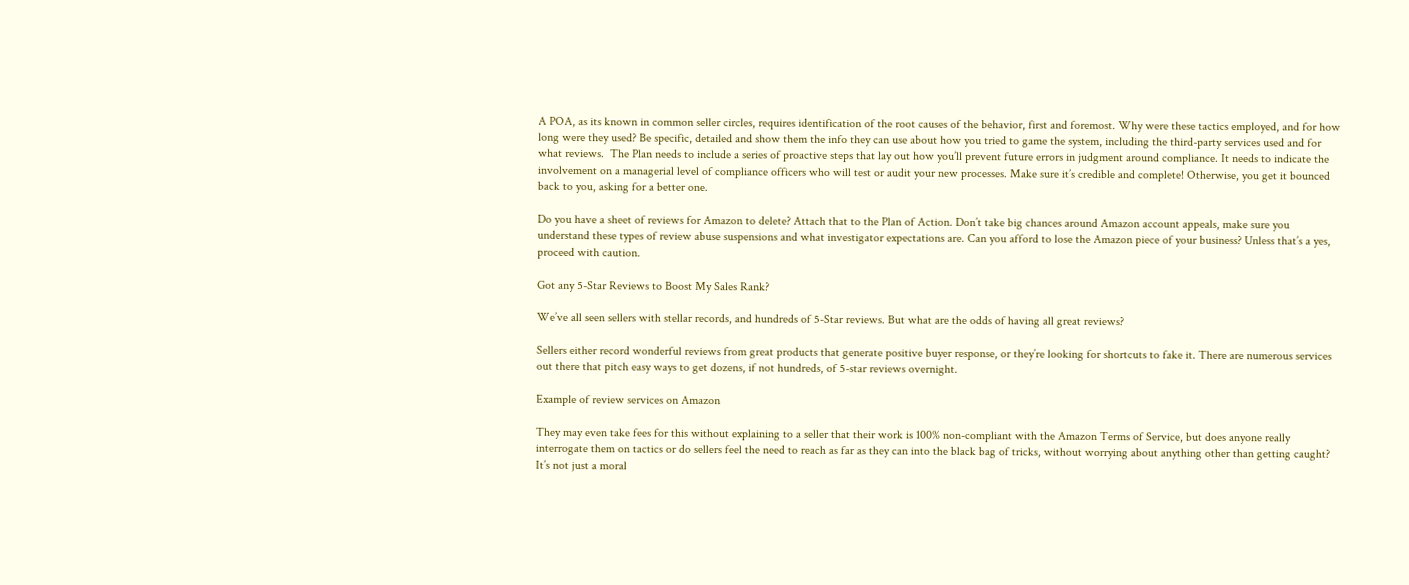A POA, as its known in common seller circles, requires identification of the root causes of the behavior, first and foremost. Why were these tactics employed, and for how long were they used? Be specific, detailed and show them the info they can use about how you tried to game the system, including the third-party services used and for what reviews.  The Plan needs to include a series of proactive steps that lay out how you’ll prevent future errors in judgment around compliance. It needs to indicate the involvement on a managerial level of compliance officers who will test or audit your new processes. Make sure it’s credible and complete! Otherwise, you get it bounced back to you, asking for a better one.

Do you have a sheet of reviews for Amazon to delete? Attach that to the Plan of Action. Don’t take big chances around Amazon account appeals, make sure you understand these types of review abuse suspensions and what investigator expectations are. Can you afford to lose the Amazon piece of your business? Unless that’s a yes, proceed with caution.

Got any 5-Star Reviews to Boost My Sales Rank?

We’ve all seen sellers with stellar records, and hundreds of 5-Star reviews. But what are the odds of having all great reviews?

Sellers either record wonderful reviews from great products that generate positive buyer response, or they’re looking for shortcuts to fake it. There are numerous services out there that pitch easy ways to get dozens, if not hundreds, of 5-star reviews overnight.

Example of review services on Amazon

They may even take fees for this without explaining to a seller that their work is 100% non-compliant with the Amazon Terms of Service, but does anyone really interrogate them on tactics or do sellers feel the need to reach as far as they can into the black bag of tricks, without worrying about anything other than getting caught? It’s not just a moral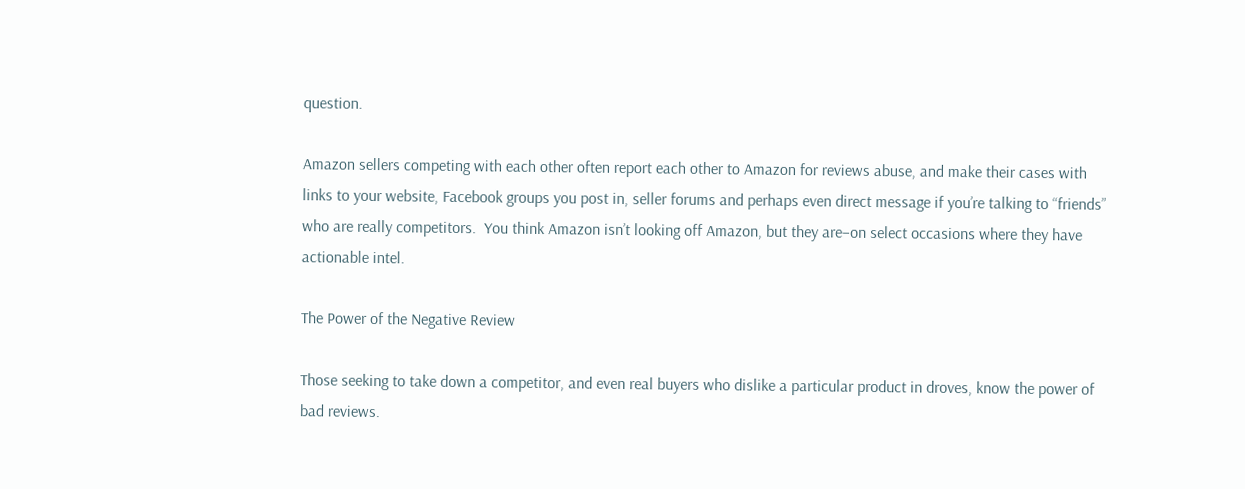question.

Amazon sellers competing with each other often report each other to Amazon for reviews abuse, and make their cases with links to your website, Facebook groups you post in, seller forums and perhaps even direct message if you’re talking to “friends” who are really competitors.  You think Amazon isn’t looking off Amazon, but they are–on select occasions where they have actionable intel.

The Power of the Negative Review

Those seeking to take down a competitor, and even real buyers who dislike a particular product in droves, know the power of bad reviews.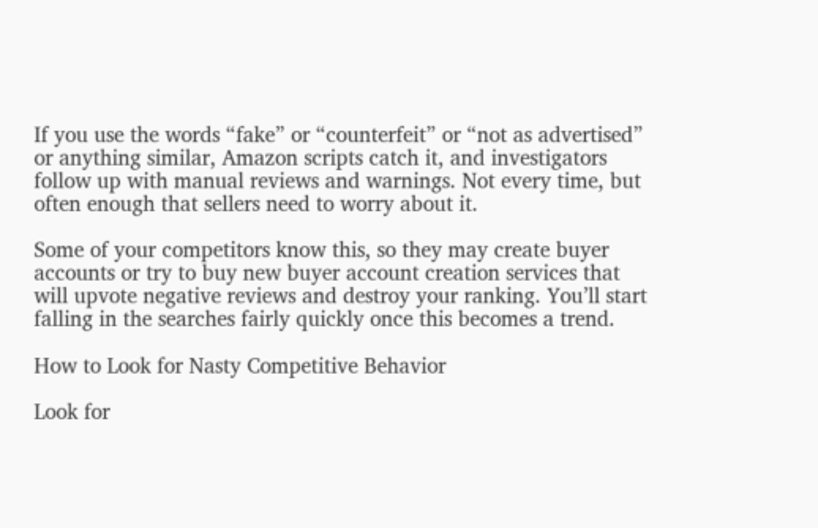If you use the words “fake” or “counterfeit” or “not as advertised” or anything similar, Amazon scripts catch it, and investigators follow up with manual reviews and warnings. Not every time, but often enough that sellers need to worry about it.

Some of your competitors know this, so they may create buyer accounts or try to buy new buyer account creation services that will upvote negative reviews and destroy your ranking. You’ll start falling in the searches fairly quickly once this becomes a trend.

How to Look for Nasty Competitive Behavior

Look for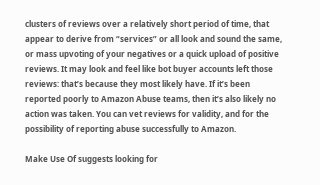clusters of reviews over a relatively short period of time, that appear to derive from “services” or all look and sound the same, or mass upvoting of your negatives or a quick upload of positive reviews. It may look and feel like bot buyer accounts left those reviews: that’s because they most likely have. If it’s been reported poorly to Amazon Abuse teams, then it’s also likely no action was taken. You can vet reviews for validity, and for the possibility of reporting abuse successfully to Amazon.

Make Use Of suggests looking for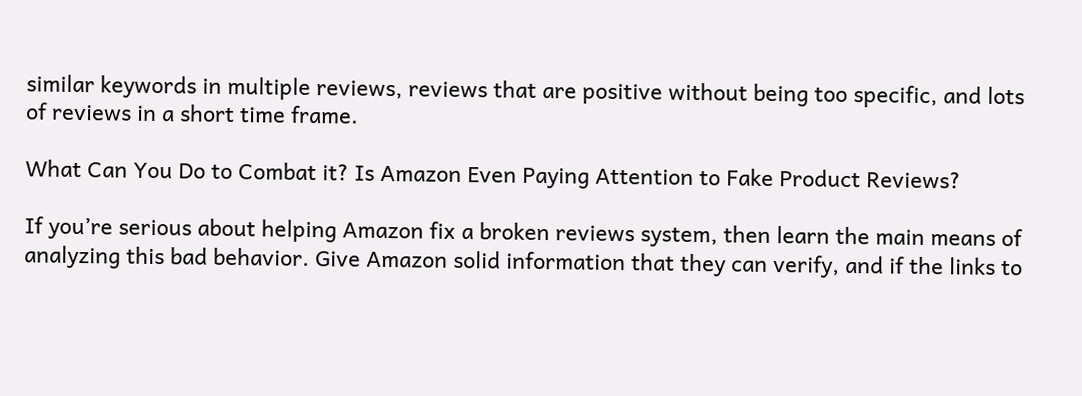similar keywords in multiple reviews, reviews that are positive without being too specific, and lots of reviews in a short time frame.

What Can You Do to Combat it? Is Amazon Even Paying Attention to Fake Product Reviews?

If you’re serious about helping Amazon fix a broken reviews system, then learn the main means of analyzing this bad behavior. Give Amazon solid information that they can verify, and if the links to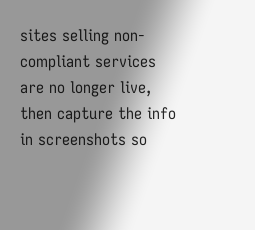sites selling non-compliant services are no longer live, then capture the info in screenshots so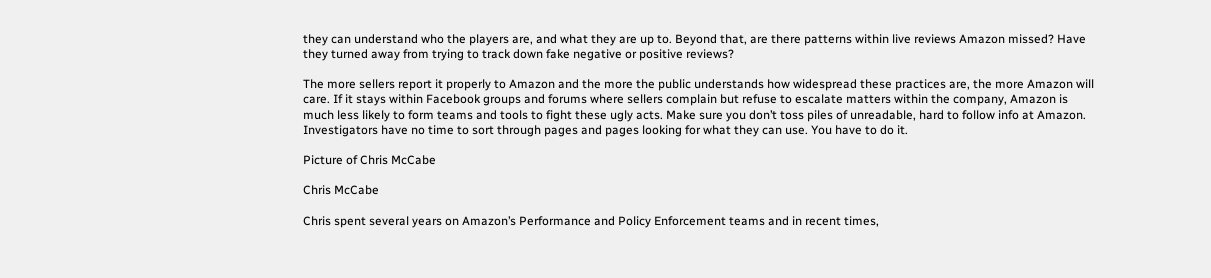they can understand who the players are, and what they are up to. Beyond that, are there patterns within live reviews Amazon missed? Have they turned away from trying to track down fake negative or positive reviews?

The more sellers report it properly to Amazon and the more the public understands how widespread these practices are, the more Amazon will care. If it stays within Facebook groups and forums where sellers complain but refuse to escalate matters within the company, Amazon is much less likely to form teams and tools to fight these ugly acts. Make sure you don’t toss piles of unreadable, hard to follow info at Amazon. Investigators have no time to sort through pages and pages looking for what they can use. You have to do it.

Picture of Chris McCabe

Chris McCabe

Chris spent several years on Amazon’s Performance and Policy Enforcement teams and in recent times,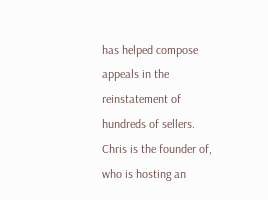has helped compose appeals in the reinstatement of hundreds of sellers. Chris is the founder of, who is hosting an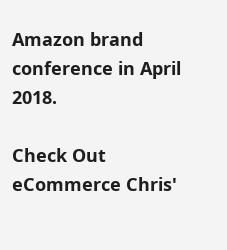Amazon brand conference in April 2018.

Check Out eCommerce Chris'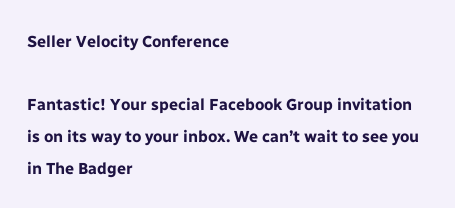Seller Velocity Conference

Fantastic! Your special Facebook Group invitation is on its way to your inbox. We can’t wait to see you in The Badger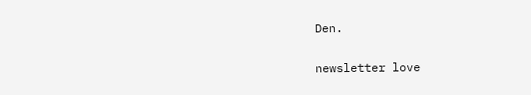Den.

newsletter love